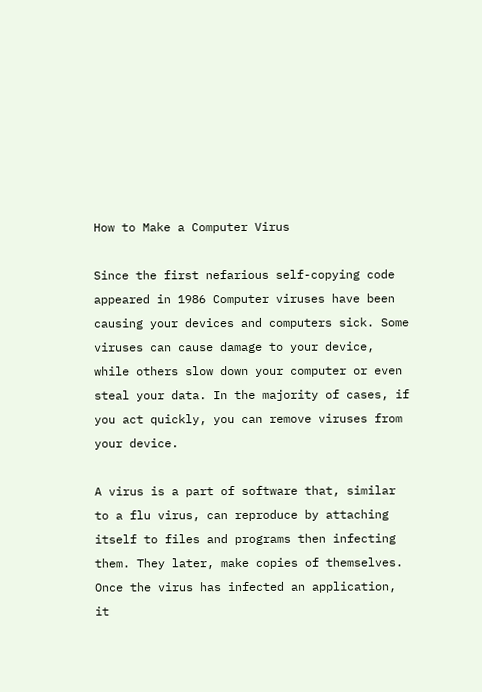How to Make a Computer Virus

Since the first nefarious self-copying code appeared in 1986 Computer viruses have been causing your devices and computers sick. Some viruses can cause damage to your device, while others slow down your computer or even steal your data. In the majority of cases, if you act quickly, you can remove viruses from your device.

A virus is a part of software that, similar to a flu virus, can reproduce by attaching itself to files and programs then infecting them. They later, make copies of themselves. Once the virus has infected an application, it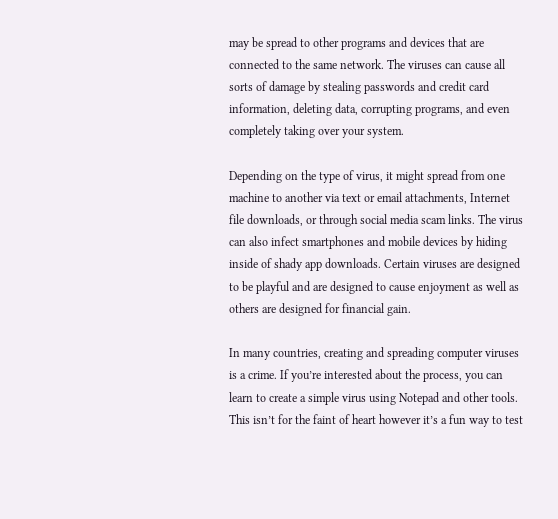may be spread to other programs and devices that are connected to the same network. The viruses can cause all sorts of damage by stealing passwords and credit card information, deleting data, corrupting programs, and even completely taking over your system.

Depending on the type of virus, it might spread from one machine to another via text or email attachments, Internet file downloads, or through social media scam links. The virus can also infect smartphones and mobile devices by hiding inside of shady app downloads. Certain viruses are designed to be playful and are designed to cause enjoyment as well as others are designed for financial gain.

In many countries, creating and spreading computer viruses is a crime. If you’re interested about the process, you can learn to create a simple virus using Notepad and other tools. This isn’t for the faint of heart however it’s a fun way to test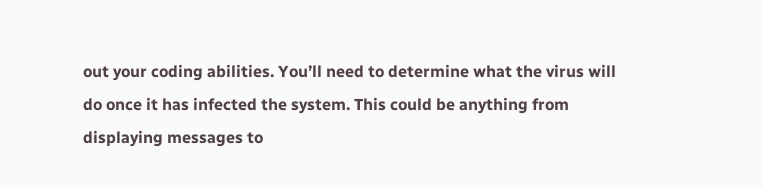out your coding abilities. You’ll need to determine what the virus will do once it has infected the system. This could be anything from displaying messages to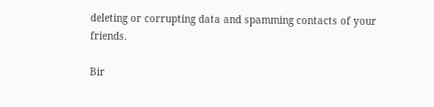deleting or corrupting data and spamming contacts of your friends.

Bir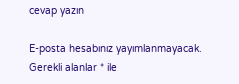cevap yazın

E-posta hesabınız yayımlanmayacak. Gerekli alanlar * ile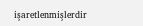işaretlenmişlerdir